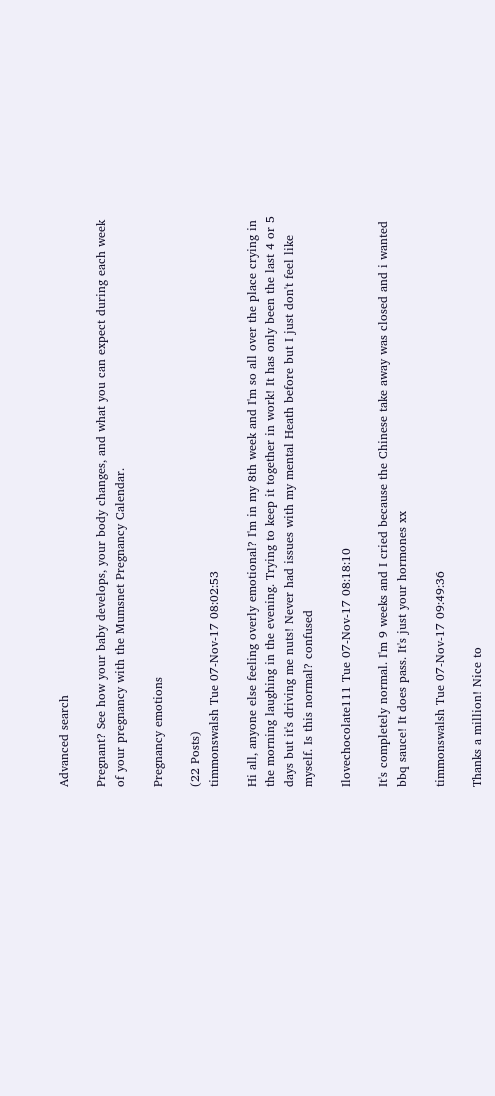Advanced search

Pregnant? See how your baby develops, your body changes, and what you can expect during each week of your pregnancy with the Mumsnet Pregnancy Calendar.

Pregnancy emotions

(22 Posts)
timmonswalsh Tue 07-Nov-17 08:02:53

Hi all, anyone else feeling overly emotional? I'm in my 8th week and I'm so all over the place crying in the morning laughing in the evening. Trying to keep it together in work! It has only been the last 4 or 5 days but it's driving me nuts! Never had issues with my mental Heath before but I just don't feel like myself. Is this normal? confused

Ilovechocolate111 Tue 07-Nov-17 08:18:10

It's completely normal. I'm 9 weeks and I cried because the Chinese take away was closed and i wanted bbq sauce! It does pass. It's just your hormones xx

timmonswalsh Tue 07-Nov-17 09:49:36

Thanks a million! Nice to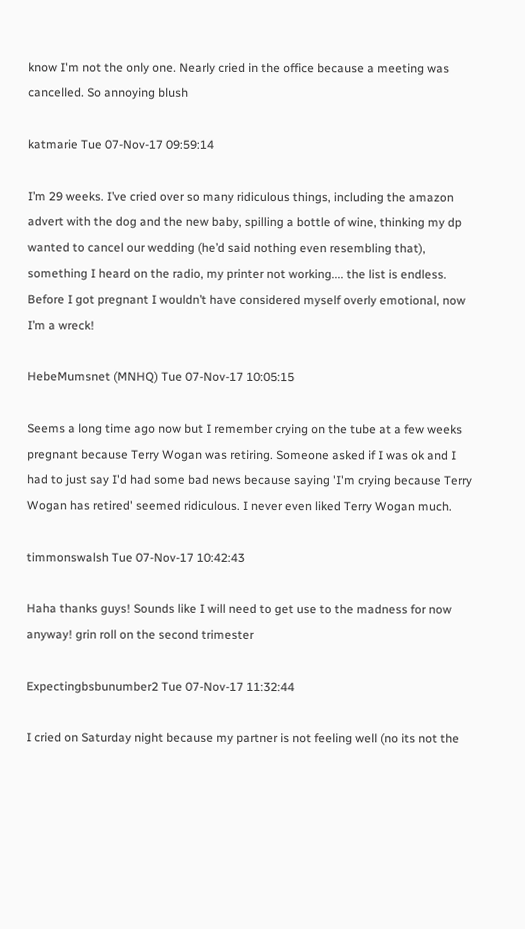know I'm not the only one. Nearly cried in the office because a meeting was cancelled. So annoying blush

katmarie Tue 07-Nov-17 09:59:14

I’m 29 weeks. I’ve cried over so many ridiculous things, including the amazon advert with the dog and the new baby, spilling a bottle of wine, thinking my dp wanted to cancel our wedding (he’d said nothing even resembling that), something I heard on the radio, my printer not working.... the list is endless. Before I got pregnant I wouldn’t have considered myself overly emotional, now I’m a wreck!

HebeMumsnet (MNHQ) Tue 07-Nov-17 10:05:15

Seems a long time ago now but I remember crying on the tube at a few weeks pregnant because Terry Wogan was retiring. Someone asked if I was ok and I had to just say I'd had some bad news because saying 'I'm crying because Terry Wogan has retired' seemed ridiculous. I never even liked Terry Wogan much.

timmonswalsh Tue 07-Nov-17 10:42:43

Haha thanks guys! Sounds like I will need to get use to the madness for now anyway! grin roll on the second trimester

Expectingbsbunumber2 Tue 07-Nov-17 11:32:44

I cried on Saturday night because my partner is not feeling well (no its not the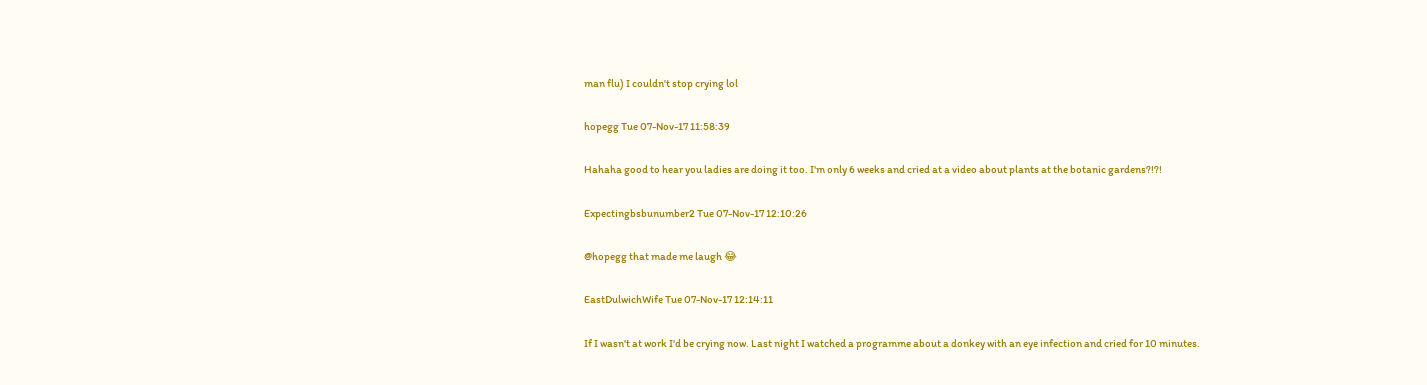man flu) I couldn't stop crying lol

hopegg Tue 07-Nov-17 11:58:39

Hahaha good to hear you ladies are doing it too. I'm only 6 weeks and cried at a video about plants at the botanic gardens?!?!

Expectingbsbunumber2 Tue 07-Nov-17 12:10:26

@hopegg that made me laugh 😂

EastDulwichWife Tue 07-Nov-17 12:14:11

If I wasn't at work I'd be crying now. Last night I watched a programme about a donkey with an eye infection and cried for 10 minutes.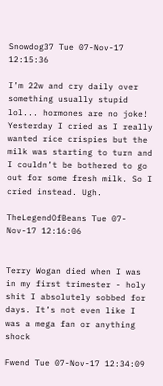Snowdog37 Tue 07-Nov-17 12:15:36

I’m 22w and cry daily over something usually stupid lol... hormones are no joke! Yesterday I cried as I really wanted rice crispies but the milk was starting to turn and I couldn’t be bothered to go out for some fresh milk. So I cried instead. Ugh.

TheLegendOfBeans Tue 07-Nov-17 12:16:06


Terry Wogan died when I was in my first trimester - holy shit I absolutely sobbed for days. It’s not even like I was a mega fan or anything shock

Fwend Tue 07-Nov-17 12:34:09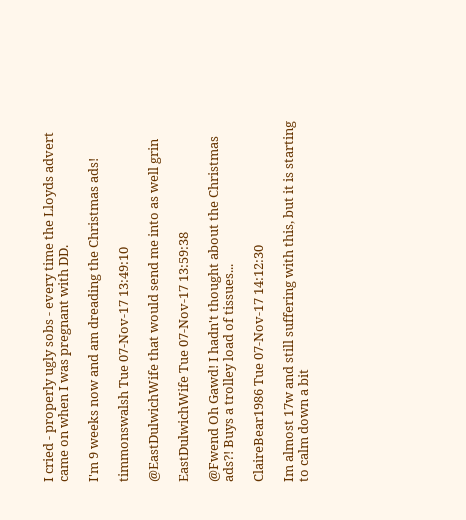I cried - properly ugly sobs - every time the Lloyds advert came on when I was pregnant with DD.

I'm 9 weeks now and am dreading the Christmas ads!

timmonswalsh Tue 07-Nov-17 13:49:10

@EastDulwichWife that would send me into as well grin

EastDulwichWife Tue 07-Nov-17 13:59:38

@Fwend Oh Gawd! I hadn't thought about the Christmas ads?! Buys a trolley load of tissues...

ClaireBear1986 Tue 07-Nov-17 14:12:30

Im almost 17w and still suffering with this, but it is starting to calm down a bit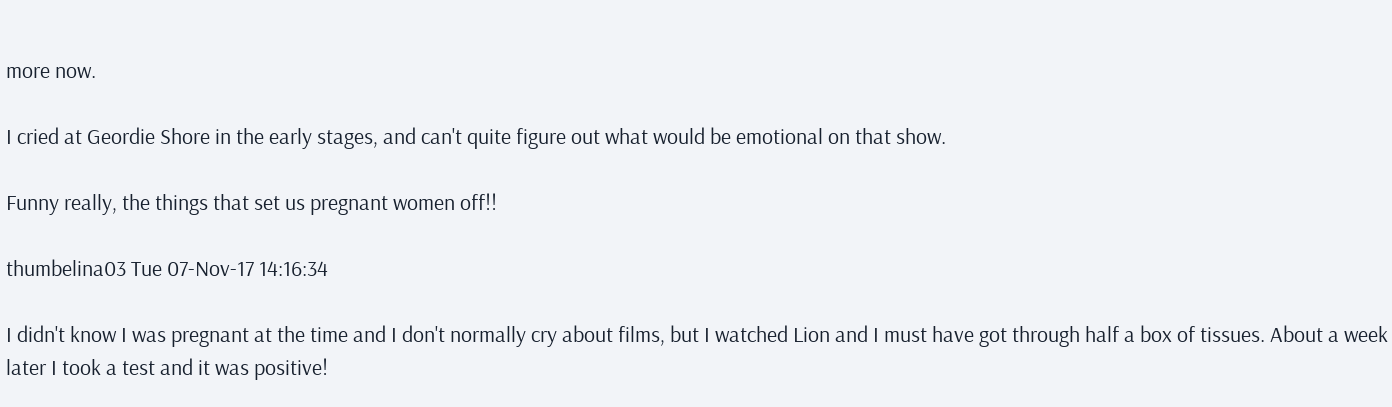more now.

I cried at Geordie Shore in the early stages, and can't quite figure out what would be emotional on that show.

Funny really, the things that set us pregnant women off!!

thumbelina03 Tue 07-Nov-17 14:16:34

I didn't know I was pregnant at the time and I don't normally cry about films, but I watched Lion and I must have got through half a box of tissues. About a week later I took a test and it was positive!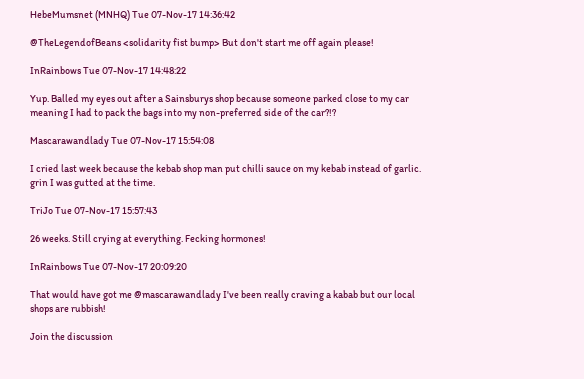HebeMumsnet (MNHQ) Tue 07-Nov-17 14:36:42

@TheLegendofBeans <solidarity fist bump> But don't start me off again please!

InRainbows Tue 07-Nov-17 14:48:22

Yup. Balled my eyes out after a Sainsburys shop because someone parked close to my car meaning I had to pack the bags into my non-preferred side of the car?!?

Mascarawandlady Tue 07-Nov-17 15:54:08

I cried last week because the kebab shop man put chilli sauce on my kebab instead of garlic. grin I was gutted at the time.

TriJo Tue 07-Nov-17 15:57:43

26 weeks. Still crying at everything. Fecking hormones!

InRainbows Tue 07-Nov-17 20:09:20

That would have got me @mascarawandlady I've been really craving a kabab but our local shops are rubbish!

Join the discussion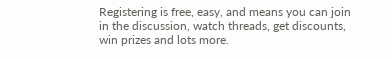Registering is free, easy, and means you can join in the discussion, watch threads, get discounts, win prizes and lots more.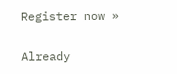Register now »

Already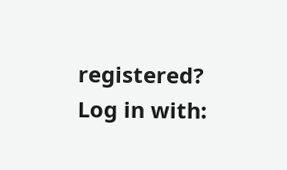registered? Log in with: